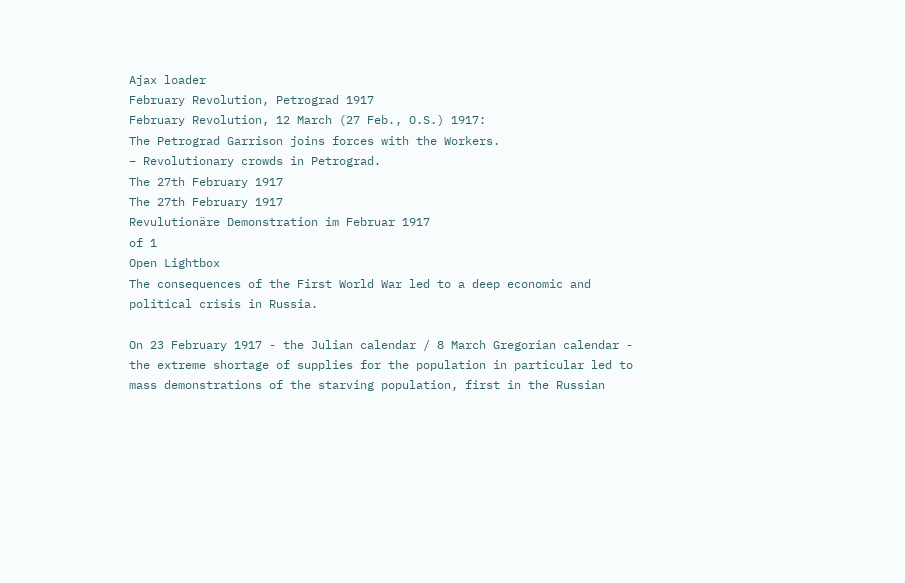Ajax loader
February Revolution, Petrograd 1917
February Revolution, 12 March (27 Feb., O.S.) 1917:
The Petrograd Garrison joins forces with the Workers.
– Revolutionary crowds in Petrograd.
The 27th February 1917
The 27th February 1917
Revulutionäre Demonstration im Februar 1917
of 1
Open Lightbox
The consequences of the First World War led to a deep economic and political crisis in Russia.

On 23 February 1917 - the Julian calendar / 8 March Gregorian calendar - the extreme shortage of supplies for the population in particular led to mass demonstrations of the starving population, first in the Russian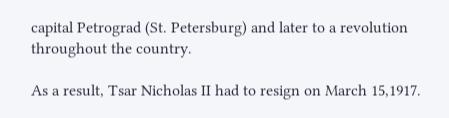capital Petrograd (St. Petersburg) and later to a revolution throughout the country.

As a result, Tsar Nicholas II had to resign on March 15,1917.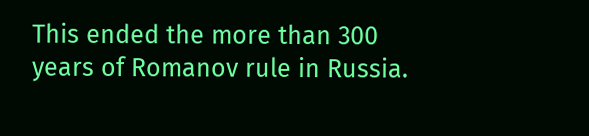This ended the more than 300 years of Romanov rule in Russia.